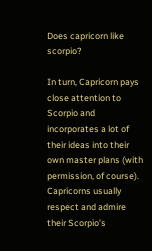Does capricorn like scorpio?

In turn, Capricorn pays close attention to Scorpio and incorporates a lot of their ideas into their own master plans (with permission, of course). Capricorns usually respect and admire their Scorpio’s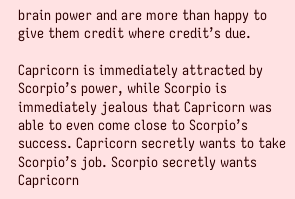brain power and are more than happy to give them credit where credit’s due.

Capricorn is immediately attracted by Scorpio’s power, while Scorpio is immediately jealous that Capricorn was able to even come close to Scorpio’s success. Capricorn secretly wants to take Scorpio’s job. Scorpio secretly wants Capricorn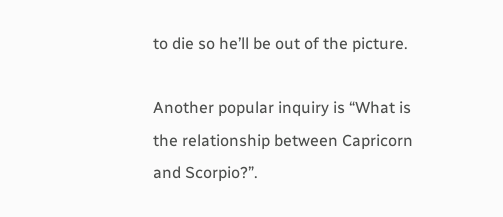to die so he’ll be out of the picture.

Another popular inquiry is “What is the relationship between Capricorn and Scorpio?”.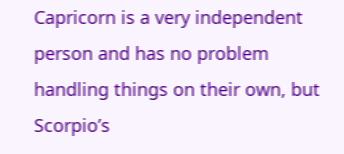Capricorn is a very independent person and has no problem handling things on their own, but Scorpio’s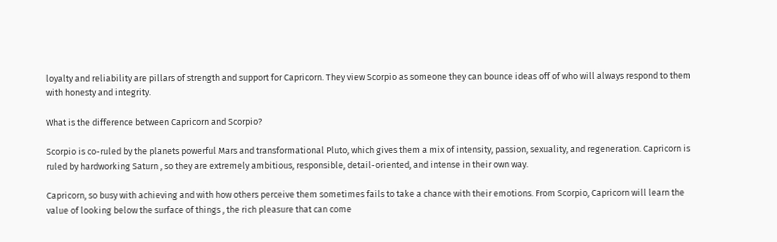loyalty and reliability are pillars of strength and support for Capricorn. They view Scorpio as someone they can bounce ideas off of who will always respond to them with honesty and integrity.

What is the difference between Capricorn and Scorpio?

Scorpio is co-ruled by the planets powerful Mars and transformational Pluto, which gives them a mix of intensity, passion, sexuality, and regeneration. Capricorn is ruled by hardworking Saturn , so they are extremely ambitious, responsible, detail-oriented, and intense in their own way.

Capricorn, so busy with achieving and with how others perceive them sometimes fails to take a chance with their emotions. From Scorpio, Capricorn will learn the value of looking below the surface of things , the rich pleasure that can come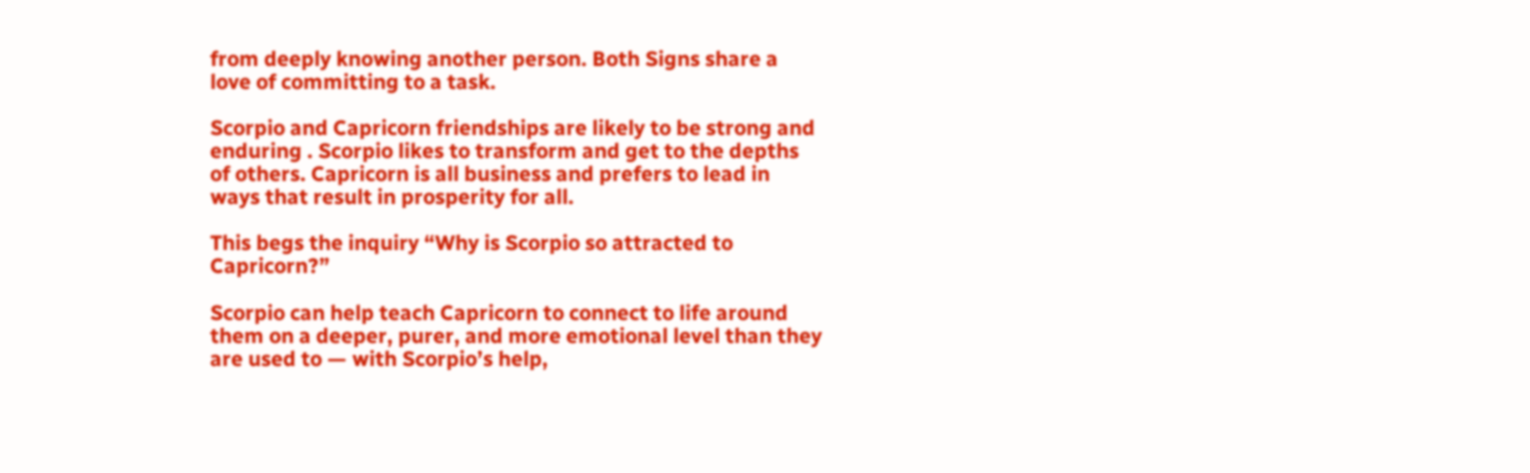from deeply knowing another person. Both Signs share a love of committing to a task.

Scorpio and Capricorn friendships are likely to be strong and enduring . Scorpio likes to transform and get to the depths of others. Capricorn is all business and prefers to lead in ways that result in prosperity for all.

This begs the inquiry “Why is Scorpio so attracted to Capricorn?”

Scorpio can help teach Capricorn to connect to life around them on a deeper, purer, and more emotional level than they are used to — with Scorpio’s help,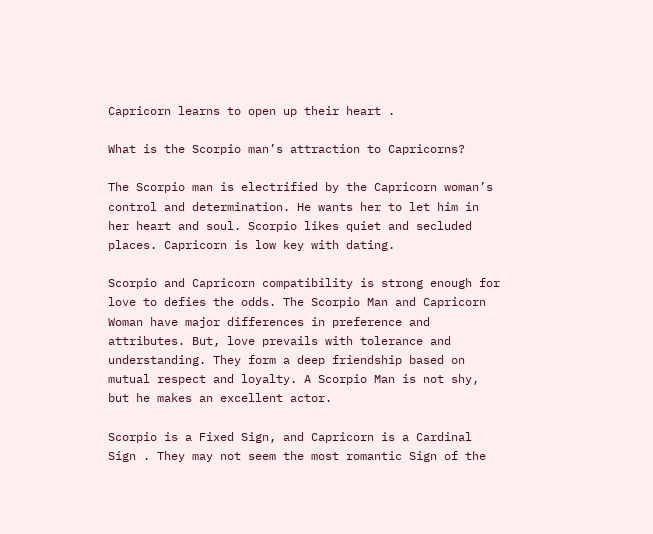Capricorn learns to open up their heart .

What is the Scorpio man’s attraction to Capricorns?

The Scorpio man is electrified by the Capricorn woman’s control and determination. He wants her to let him in her heart and soul. Scorpio likes quiet and secluded places. Capricorn is low key with dating.

Scorpio and Capricorn compatibility is strong enough for love to defies the odds. The Scorpio Man and Capricorn Woman have major differences in preference and attributes. But, love prevails with tolerance and understanding. They form a deep friendship based on mutual respect and loyalty. A Scorpio Man is not shy, but he makes an excellent actor.

Scorpio is a Fixed Sign, and Capricorn is a Cardinal Sign . They may not seem the most romantic Sign of the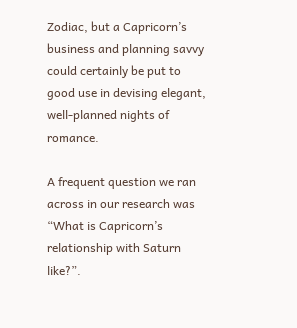Zodiac, but a Capricorn’s business and planning savvy could certainly be put to good use in devising elegant, well-planned nights of romance.

A frequent question we ran across in our research was “What is Capricorn’s relationship with Saturn like?”.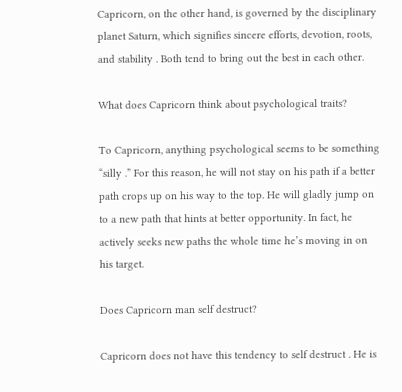Capricorn, on the other hand, is governed by the disciplinary planet Saturn, which signifies sincere efforts, devotion, roots, and stability . Both tend to bring out the best in each other.

What does Capricorn think about psychological traits?

To Capricorn, anything psychological seems to be something “silly .” For this reason, he will not stay on his path if a better path crops up on his way to the top. He will gladly jump on to a new path that hints at better opportunity. In fact, he actively seeks new paths the whole time he’s moving in on his target.

Does Capricorn man self destruct?

Capricorn does not have this tendency to self destruct . He is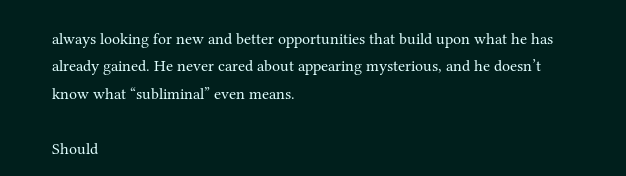always looking for new and better opportunities that build upon what he has already gained. He never cared about appearing mysterious, and he doesn’t know what “subliminal” even means.

Should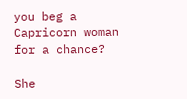you beg a Capricorn woman for a chance?

She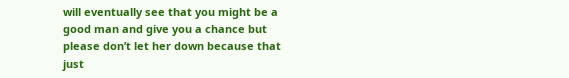will eventually see that you might be a good man and give you a chance but please don’t let her down because that just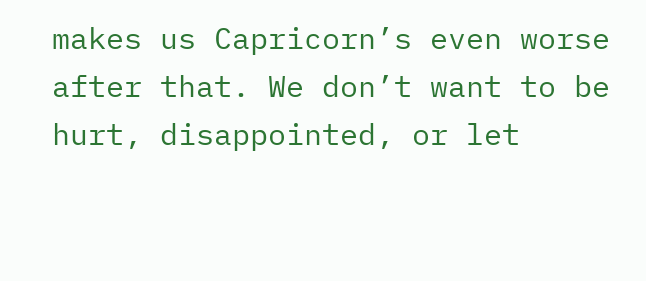makes us Capricorn’s even worse after that. We don’t want to be hurt, disappointed, or let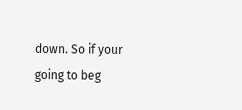down. So if your going to beg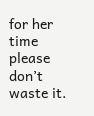for her time please don’t waste it.